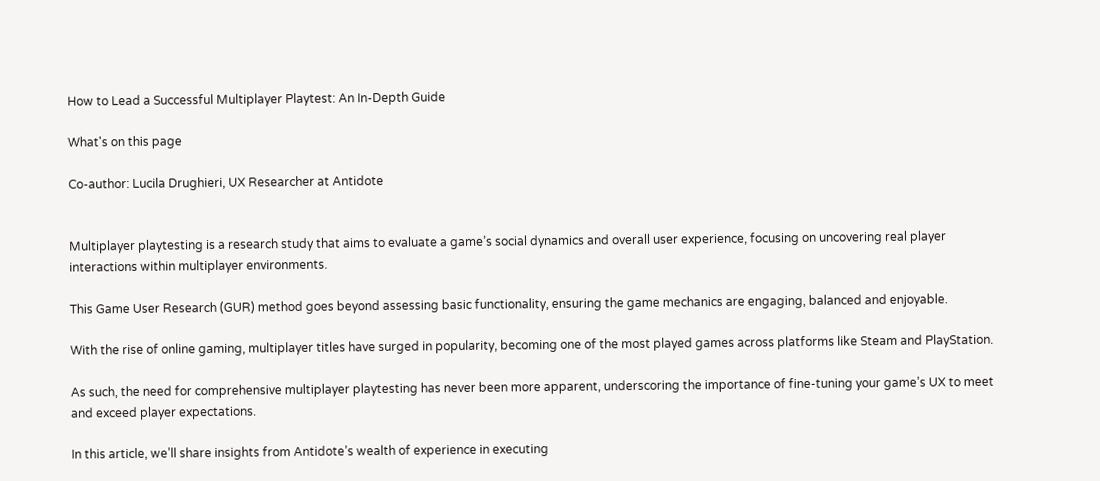How to Lead a Successful Multiplayer Playtest: An In-Depth Guide

What's on this page

Co-author: Lucila Drughieri, UX Researcher at Antidote


Multiplayer playtesting is a research study that aims to evaluate a game’s social dynamics and overall user experience, focusing on uncovering real player interactions within multiplayer environments.

This Game User Research (GUR) method goes beyond assessing basic functionality, ensuring the game mechanics are engaging, balanced and enjoyable.

With the rise of online gaming, multiplayer titles have surged in popularity, becoming one of the most played games across platforms like Steam and PlayStation.

As such, the need for comprehensive multiplayer playtesting has never been more apparent, underscoring the importance of fine-tuning your game’s UX to meet and exceed player expectations.

In this article, we’ll share insights from Antidote’s wealth of experience in executing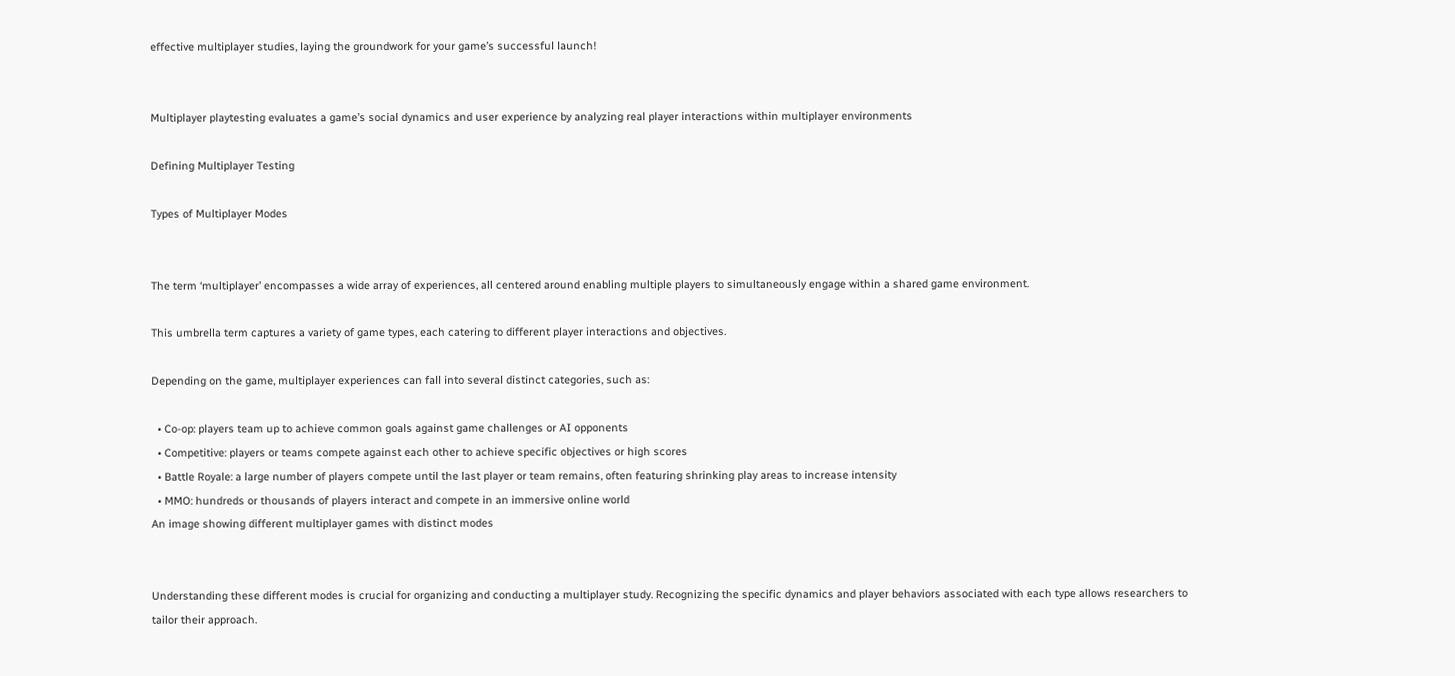effective multiplayer studies, laying the groundwork for your game’s successful launch!


Multiplayer playtesting evaluates a game’s social dynamics and user experience by analyzing real player interactions within multiplayer environments

Defining Multiplayer Testing

Types of Multiplayer Modes


The term ‘multiplayer’ encompasses a wide array of experiences, all centered around enabling multiple players to simultaneously engage within a shared game environment.

This umbrella term captures a variety of game types, each catering to different player interactions and objectives.

Depending on the game, multiplayer experiences can fall into several distinct categories, such as:

  • Co-op: players team up to achieve common goals against game challenges or AI opponents
  • Competitive: players or teams compete against each other to achieve specific objectives or high scores
  • Battle Royale: a large number of players compete until the last player or team remains, often featuring shrinking play areas to increase intensity
  • MMO: hundreds or thousands of players interact and compete in an immersive online world
An image showing different multiplayer games with distinct modes


Understanding these different modes is crucial for organizing and conducting a multiplayer study. Recognizing the specific dynamics and player behaviors associated with each type allows researchers to tailor their approach.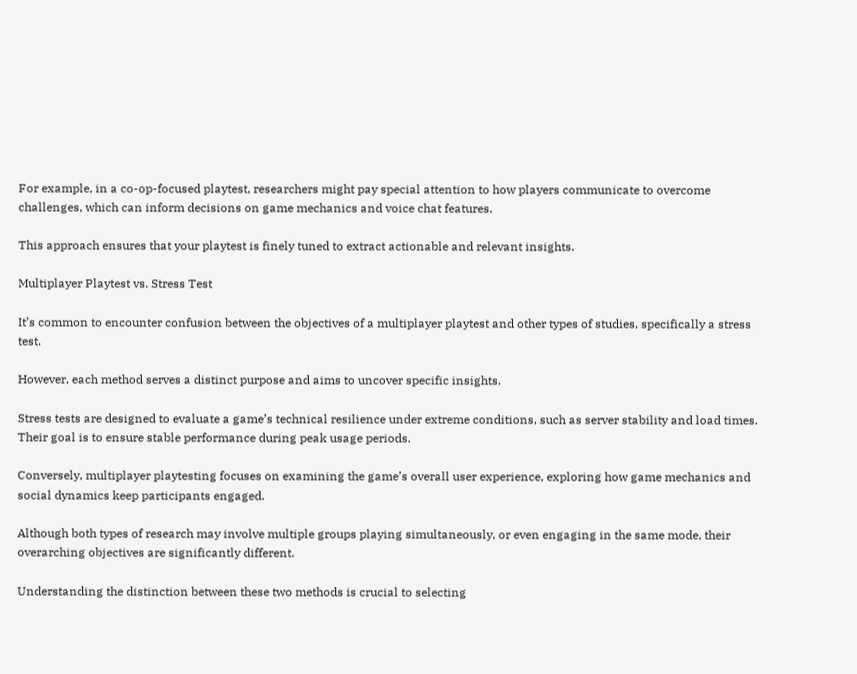For example, in a co-op-focused playtest, researchers might pay special attention to how players communicate to overcome challenges, which can inform decisions on game mechanics and voice chat features.

This approach ensures that your playtest is finely tuned to extract actionable and relevant insights.

Multiplayer Playtest vs. Stress Test

It’s common to encounter confusion between the objectives of a multiplayer playtest and other types of studies, specifically a stress test.

However, each method serves a distinct purpose and aims to uncover specific insights.

Stress tests are designed to evaluate a game’s technical resilience under extreme conditions, such as server stability and load times. Their goal is to ensure stable performance during peak usage periods.

Conversely, multiplayer playtesting focuses on examining the game’s overall user experience, exploring how game mechanics and social dynamics keep participants engaged.

Although both types of research may involve multiple groups playing simultaneously, or even engaging in the same mode, their overarching objectives are significantly different.

Understanding the distinction between these two methods is crucial to selecting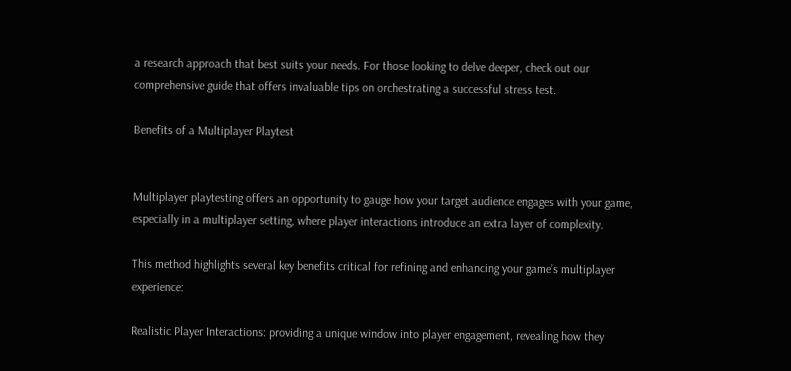a research approach that best suits your needs. For those looking to delve deeper, check out our comprehensive guide that offers invaluable tips on orchestrating a successful stress test.

Benefits of a Multiplayer Playtest


Multiplayer playtesting offers an opportunity to gauge how your target audience engages with your game, especially in a multiplayer setting, where player interactions introduce an extra layer of complexity.

This method highlights several key benefits critical for refining and enhancing your game’s multiplayer experience:

Realistic Player Interactions: providing a unique window into player engagement, revealing how they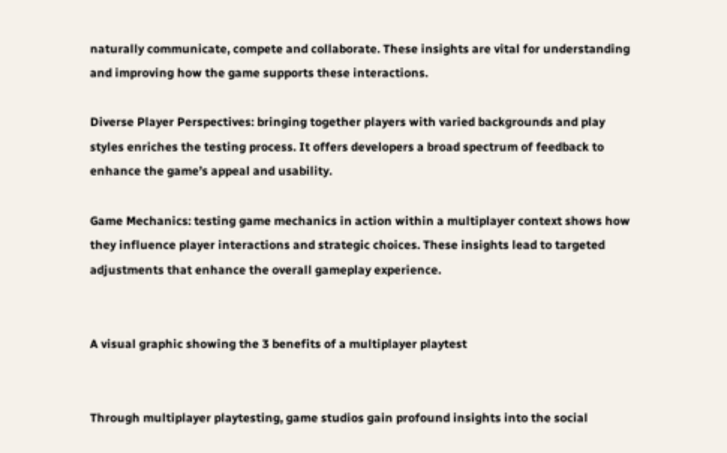naturally communicate, compete and collaborate. These insights are vital for understanding and improving how the game supports these interactions.

Diverse Player Perspectives: bringing together players with varied backgrounds and play styles enriches the testing process. It offers developers a broad spectrum of feedback to enhance the game’s appeal and usability.

Game Mechanics: testing game mechanics in action within a multiplayer context shows how they influence player interactions and strategic choices. These insights lead to targeted adjustments that enhance the overall gameplay experience.


A visual graphic showing the 3 benefits of a multiplayer playtest


Through multiplayer playtesting, game studios gain profound insights into the social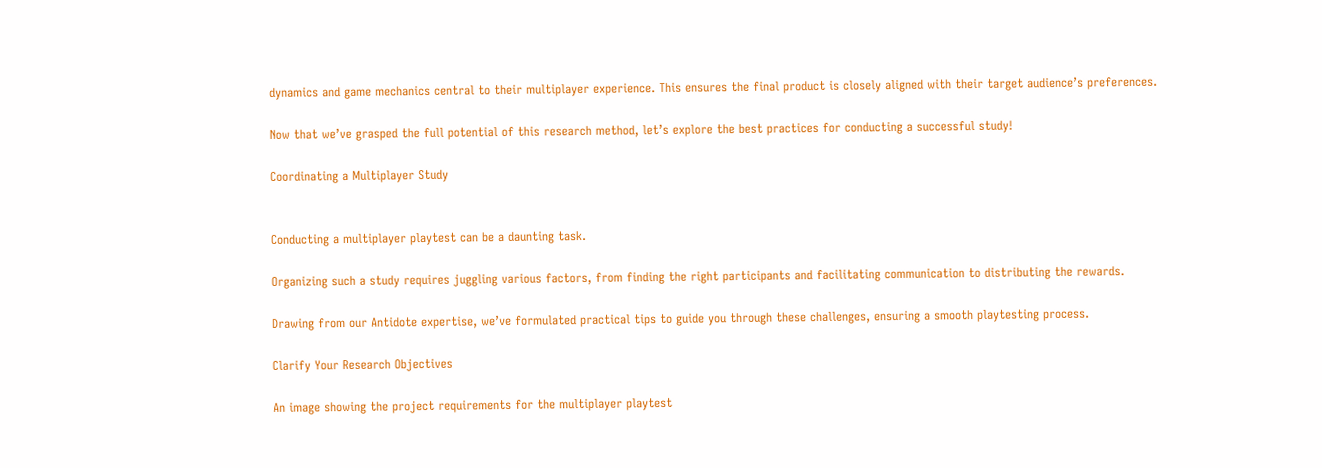dynamics and game mechanics central to their multiplayer experience. This ensures the final product is closely aligned with their target audience’s preferences.

Now that we’ve grasped the full potential of this research method, let’s explore the best practices for conducting a successful study!

Coordinating a Multiplayer Study


Conducting a multiplayer playtest can be a daunting task.

Organizing such a study requires juggling various factors, from finding the right participants and facilitating communication to distributing the rewards.

Drawing from our Antidote expertise, we’ve formulated practical tips to guide you through these challenges, ensuring a smooth playtesting process.

Clarify Your Research Objectives

An image showing the project requirements for the multiplayer playtest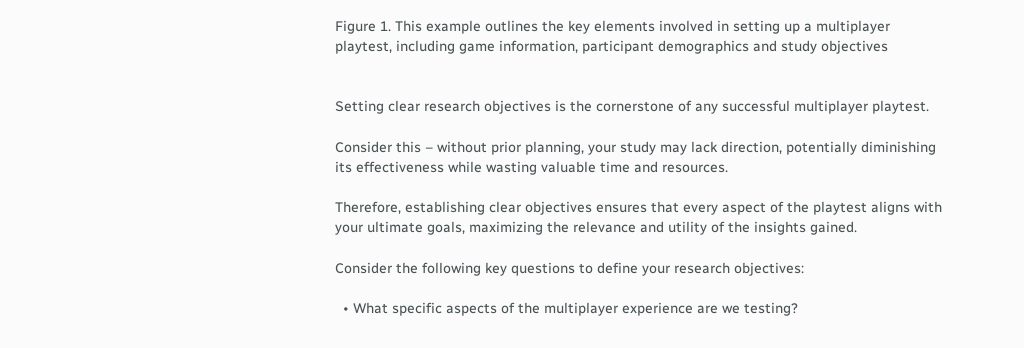Figure 1. This example outlines the key elements involved in setting up a multiplayer playtest, including game information, participant demographics and study objectives


Setting clear research objectives is the cornerstone of any successful multiplayer playtest.

Consider this – without prior planning, your study may lack direction, potentially diminishing its effectiveness while wasting valuable time and resources.

Therefore, establishing clear objectives ensures that every aspect of the playtest aligns with your ultimate goals, maximizing the relevance and utility of the insights gained.

Consider the following key questions to define your research objectives:

  • What specific aspects of the multiplayer experience are we testing?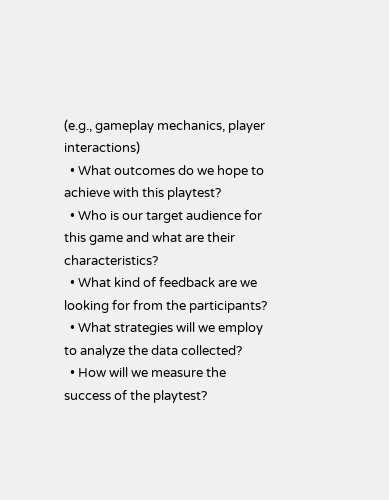(e.g., gameplay mechanics, player interactions)
  • What outcomes do we hope to achieve with this playtest?
  • Who is our target audience for this game and what are their characteristics?
  • What kind of feedback are we looking for from the participants?
  • What strategies will we employ to analyze the data collected?
  • How will we measure the success of the playtest?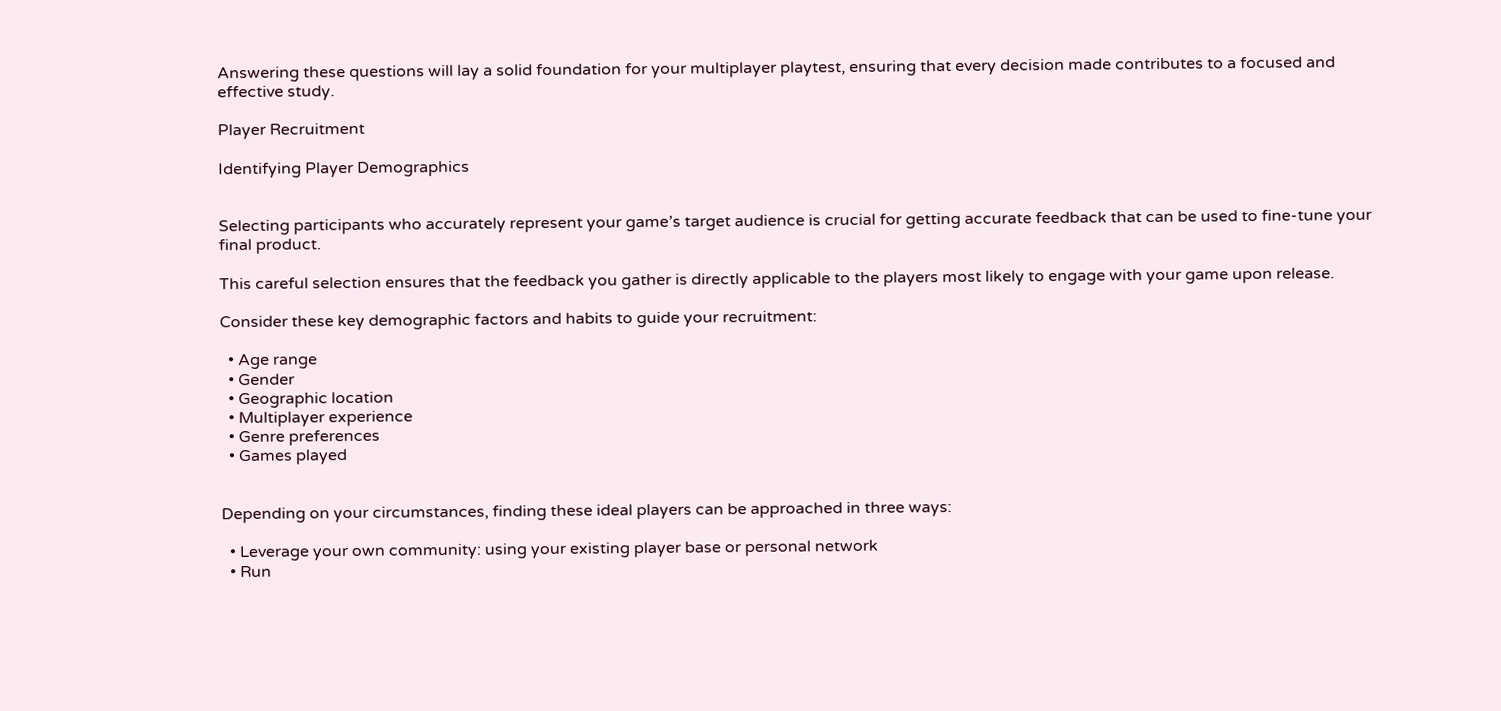Answering these questions will lay a solid foundation for your multiplayer playtest, ensuring that every decision made contributes to a focused and effective study.

Player Recruitment

Identifying Player Demographics


Selecting participants who accurately represent your game’s target audience is crucial for getting accurate feedback that can be used to fine-tune your final product.

This careful selection ensures that the feedback you gather is directly applicable to the players most likely to engage with your game upon release.

Consider these key demographic factors and habits to guide your recruitment:

  • Age range
  • Gender
  • Geographic location
  • Multiplayer experience
  • Genre preferences
  • Games played


Depending on your circumstances, finding these ideal players can be approached in three ways:

  • Leverage your own community: using your existing player base or personal network
  • Run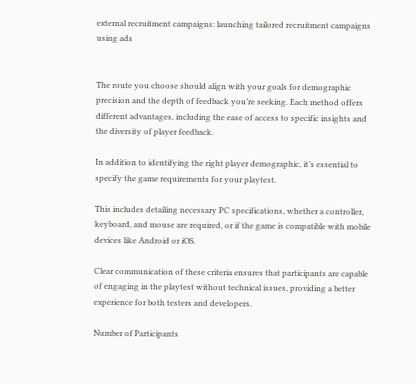external recruitment campaigns: launching tailored recruitment campaigns using ads


The route you choose should align with your goals for demographic precision and the depth of feedback you’re seeking. Each method offers different advantages, including the ease of access to specific insights and the diversity of player feedback.

In addition to identifying the right player demographic, it’s essential to specify the game requirements for your playtest.

This includes detailing necessary PC specifications, whether a controller, keyboard, and mouse are required, or if the game is compatible with mobile devices like Android or iOS.

Clear communication of these criteria ensures that participants are capable of engaging in the playtest without technical issues, providing a better experience for both testers and developers.

Number of Participants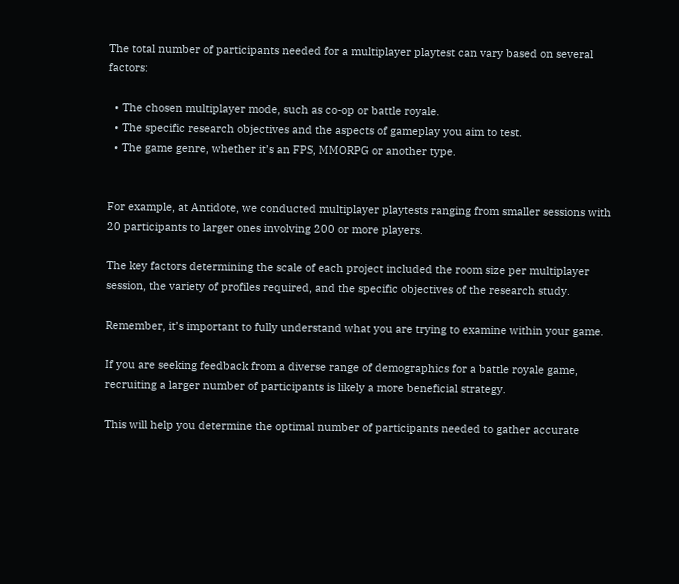The total number of participants needed for a multiplayer playtest can vary based on several factors:

  • The chosen multiplayer mode, such as co-op or battle royale.
  • The specific research objectives and the aspects of gameplay you aim to test.
  • The game genre, whether it’s an FPS, MMORPG or another type.


For example, at Antidote, we conducted multiplayer playtests ranging from smaller sessions with 20 participants to larger ones involving 200 or more players.

The key factors determining the scale of each project included the room size per multiplayer session, the variety of profiles required, and the specific objectives of the research study.

Remember, it’s important to fully understand what you are trying to examine within your game.

If you are seeking feedback from a diverse range of demographics for a battle royale game, recruiting a larger number of participants is likely a more beneficial strategy.

This will help you determine the optimal number of participants needed to gather accurate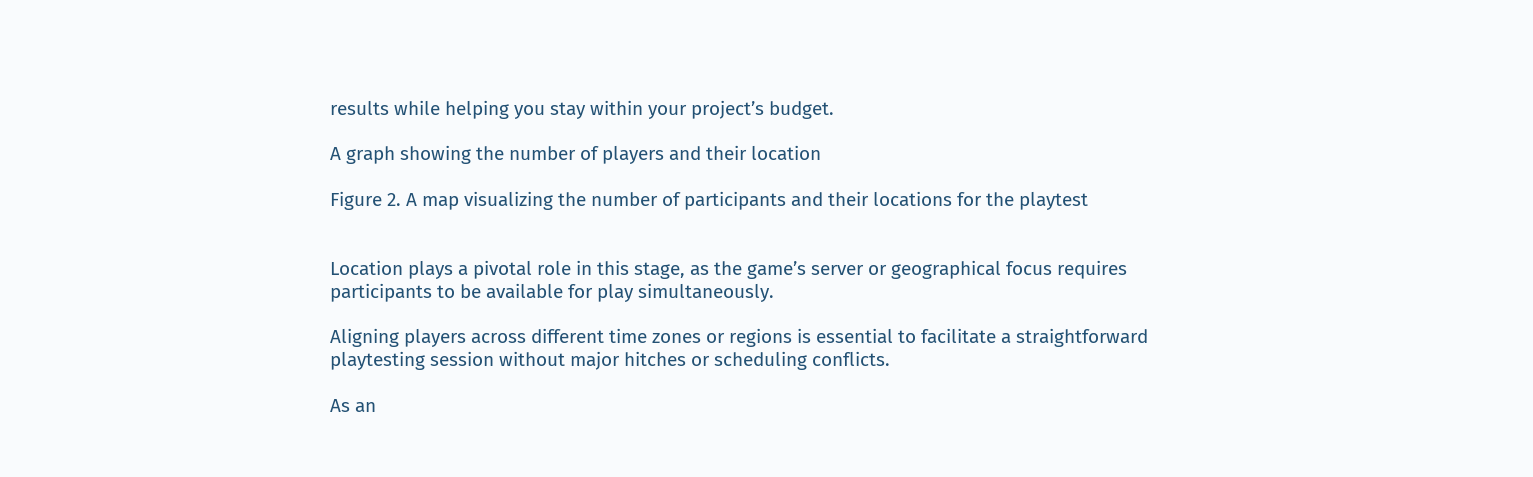results while helping you stay within your project’s budget.

A graph showing the number of players and their location

Figure 2. A map visualizing the number of participants and their locations for the playtest


Location plays a pivotal role in this stage, as the game’s server or geographical focus requires participants to be available for play simultaneously.

Aligning players across different time zones or regions is essential to facilitate a straightforward playtesting session without major hitches or scheduling conflicts.

As an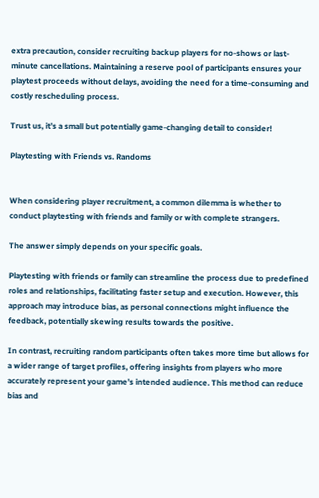extra precaution, consider recruiting backup players for no-shows or last-minute cancellations. Maintaining a reserve pool of participants ensures your playtest proceeds without delays, avoiding the need for a time-consuming and costly rescheduling process.

Trust us, it’s a small but potentially game-changing detail to consider!

Playtesting with Friends vs. Randoms


When considering player recruitment, a common dilemma is whether to conduct playtesting with friends and family or with complete strangers.

The answer simply depends on your specific goals.

Playtesting with friends or family can streamline the process due to predefined roles and relationships, facilitating faster setup and execution. However, this approach may introduce bias, as personal connections might influence the feedback, potentially skewing results towards the positive.

In contrast, recruiting random participants often takes more time but allows for a wider range of target profiles, offering insights from players who more accurately represent your game’s intended audience. This method can reduce bias and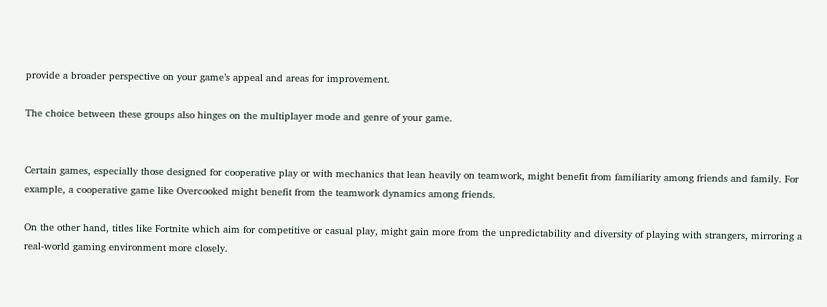provide a broader perspective on your game’s appeal and areas for improvement.

The choice between these groups also hinges on the multiplayer mode and genre of your game.


Certain games, especially those designed for cooperative play or with mechanics that lean heavily on teamwork, might benefit from familiarity among friends and family. For example, a cooperative game like Overcooked might benefit from the teamwork dynamics among friends.

On the other hand, titles like Fortnite which aim for competitive or casual play, might gain more from the unpredictability and diversity of playing with strangers, mirroring a real-world gaming environment more closely.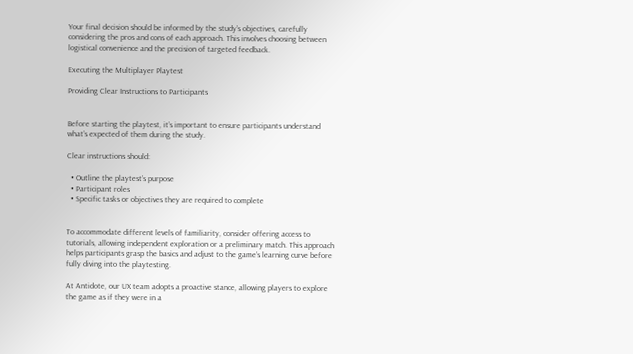Your final decision should be informed by the study’s objectives, carefully considering the pros and cons of each approach. This involves choosing between logistical convenience and the precision of targeted feedback.

Executing the Multiplayer Playtest

Providing Clear Instructions to Participants


Before starting the playtest, it’s important to ensure participants understand what’s expected of them during the study.

Clear instructions should:

  • Outline the playtest’s purpose
  • Participant roles
  • Specific tasks or objectives they are required to complete


To accommodate different levels of familiarity, consider offering access to tutorials, allowing independent exploration or a preliminary match. This approach helps participants grasp the basics and adjust to the game’s learning curve before fully diving into the playtesting.

At Antidote, our UX team adopts a proactive stance, allowing players to explore the game as if they were in a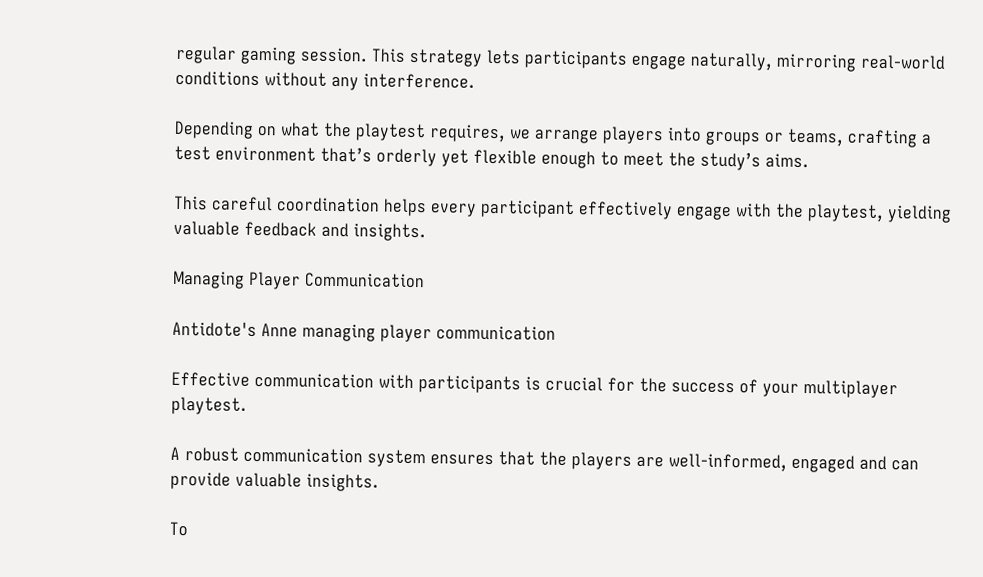regular gaming session. This strategy lets participants engage naturally, mirroring real-world conditions without any interference.

Depending on what the playtest requires, we arrange players into groups or teams, crafting a test environment that’s orderly yet flexible enough to meet the study’s aims.

This careful coordination helps every participant effectively engage with the playtest, yielding valuable feedback and insights.

Managing Player Communication

Antidote's Anne managing player communication

Effective communication with participants is crucial for the success of your multiplayer playtest.

A robust communication system ensures that the players are well-informed, engaged and can provide valuable insights.

To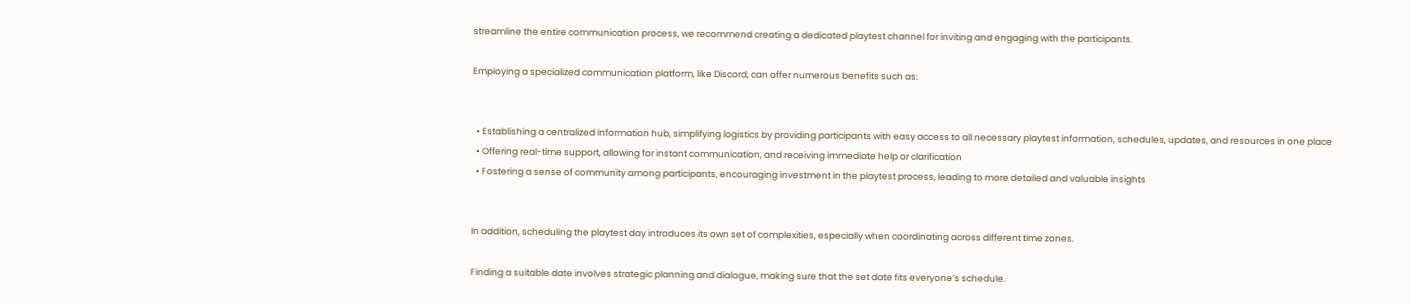streamline the entire communication process, we recommend creating a dedicated playtest channel for inviting and engaging with the participants.

Employing a specialized communication platform, like Discord, can offer numerous benefits such as:


  • Establishing a centralized information hub, simplifying logistics by providing participants with easy access to all necessary playtest information, schedules, updates, and resources in one place
  • Offering real-time support, allowing for instant communication, and receiving immediate help or clarification
  • Fostering a sense of community among participants, encouraging investment in the playtest process, leading to more detailed and valuable insights


In addition, scheduling the playtest day introduces its own set of complexities, especially when coordinating across different time zones.

Finding a suitable date involves strategic planning and dialogue, making sure that the set date fits everyone’s schedule.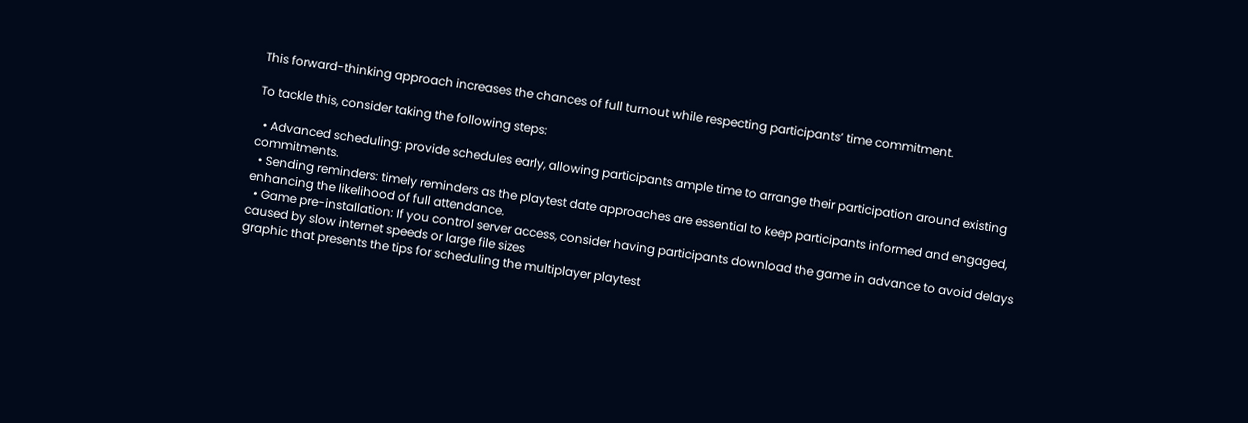This forward-thinking approach increases the chances of full turnout while respecting participants’ time commitment.

To tackle this, consider taking the following steps:

  • Advanced scheduling: provide schedules early, allowing participants ample time to arrange their participation around existing commitments.
  • Sending reminders: timely reminders as the playtest date approaches are essential to keep participants informed and engaged, enhancing the likelihood of full attendance.
  • Game pre-installation: If you control server access, consider having participants download the game in advance to avoid delays caused by slow internet speeds or large file sizes
graphic that presents the tips for scheduling the multiplayer playtest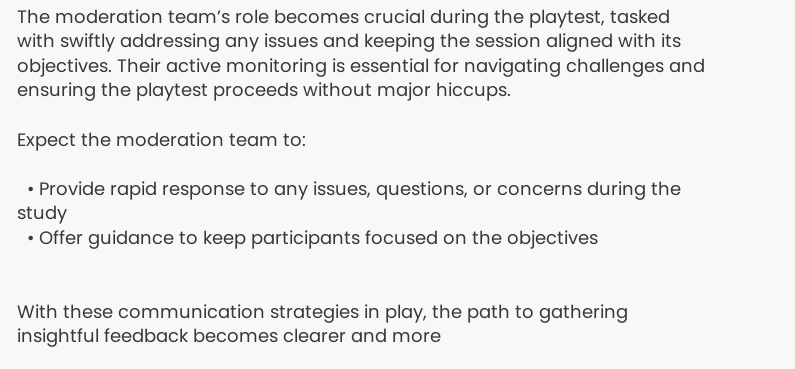The moderation team’s role becomes crucial during the playtest, tasked with swiftly addressing any issues and keeping the session aligned with its objectives. Their active monitoring is essential for navigating challenges and ensuring the playtest proceeds without major hiccups.

Expect the moderation team to:

  • Provide rapid response to any issues, questions, or concerns during the study
  • Offer guidance to keep participants focused on the objectives


With these communication strategies in play, the path to gathering insightful feedback becomes clearer and more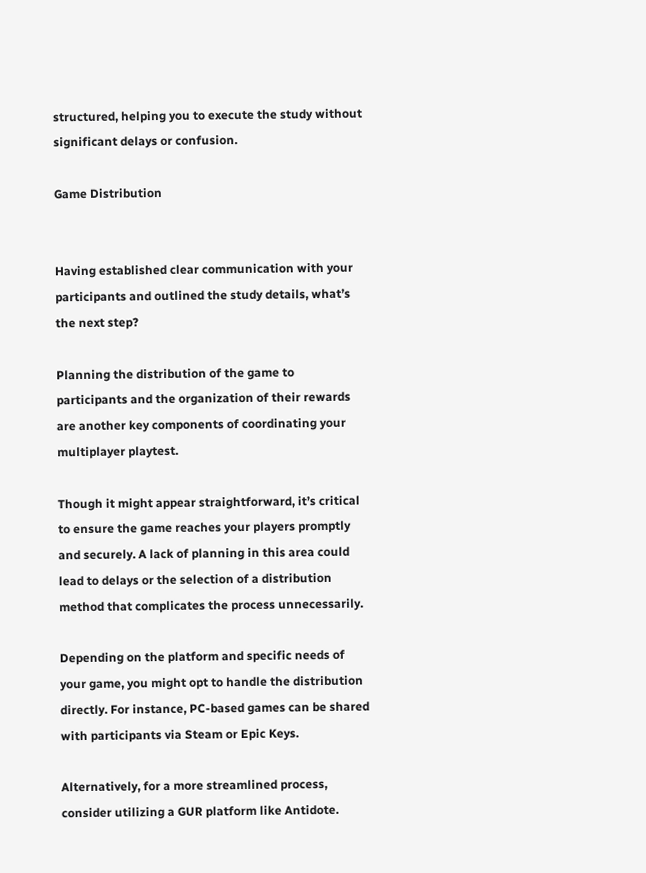structured, helping you to execute the study without significant delays or confusion.

Game Distribution


Having established clear communication with your participants and outlined the study details, what’s the next step?

Planning the distribution of the game to participants and the organization of their rewards are another key components of coordinating your multiplayer playtest.

Though it might appear straightforward, it’s critical to ensure the game reaches your players promptly and securely. A lack of planning in this area could lead to delays or the selection of a distribution method that complicates the process unnecessarily.

Depending on the platform and specific needs of your game, you might opt to handle the distribution directly. For instance, PC-based games can be shared with participants via Steam or Epic Keys.

Alternatively, for a more streamlined process, consider utilizing a GUR platform like Antidote.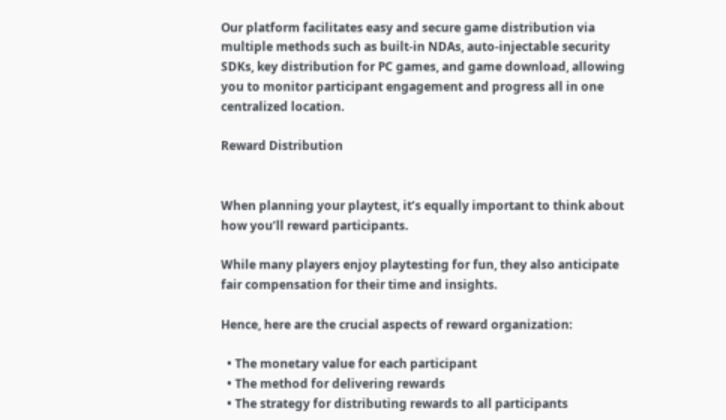Our platform facilitates easy and secure game distribution via multiple methods such as built-in NDAs, auto-injectable security SDKs, key distribution for PC games, and game download, allowing you to monitor participant engagement and progress all in one centralized location.

Reward Distribution


When planning your playtest, it’s equally important to think about how you’ll reward participants.

While many players enjoy playtesting for fun, they also anticipate fair compensation for their time and insights.

Hence, here are the crucial aspects of reward organization:

  • The monetary value for each participant
  • The method for delivering rewards
  • The strategy for distributing rewards to all participants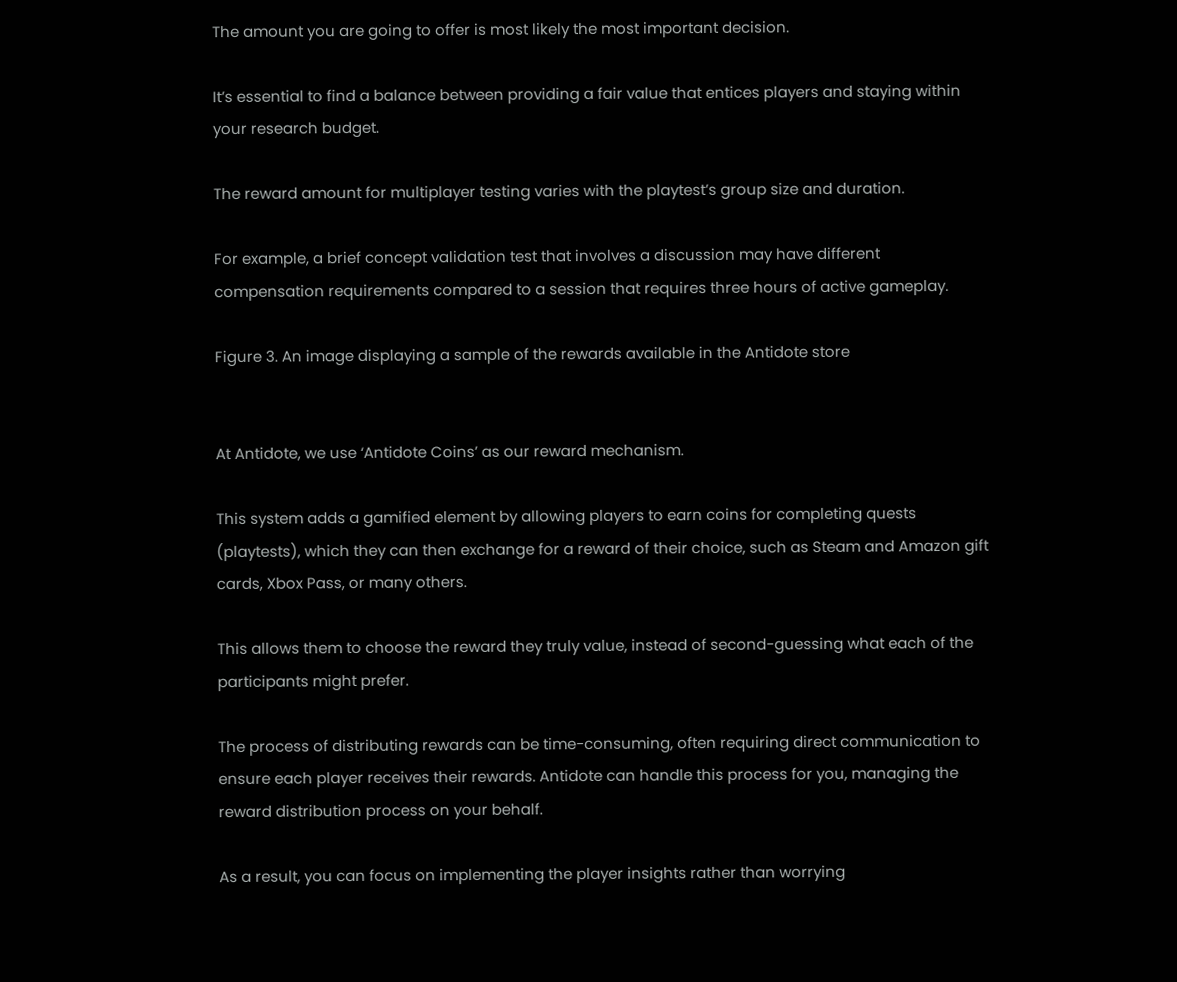The amount you are going to offer is most likely the most important decision.

It’s essential to find a balance between providing a fair value that entices players and staying within your research budget.

The reward amount for multiplayer testing varies with the playtest’s group size and duration.

For example, a brief concept validation test that involves a discussion may have different compensation requirements compared to a session that requires three hours of active gameplay.

Figure 3. An image displaying a sample of the rewards available in the Antidote store


At Antidote, we use ‘Antidote Coins’ as our reward mechanism.

This system adds a gamified element by allowing players to earn coins for completing quests (playtests), which they can then exchange for a reward of their choice, such as Steam and Amazon gift cards, Xbox Pass, or many others.

This allows them to choose the reward they truly value, instead of second-guessing what each of the participants might prefer.

The process of distributing rewards can be time-consuming, often requiring direct communication to ensure each player receives their rewards. Antidote can handle this process for you, managing the reward distribution process on your behalf.

As a result, you can focus on implementing the player insights rather than worrying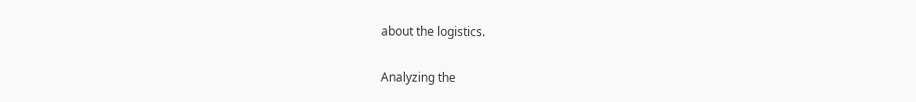about the logistics.

Analyzing the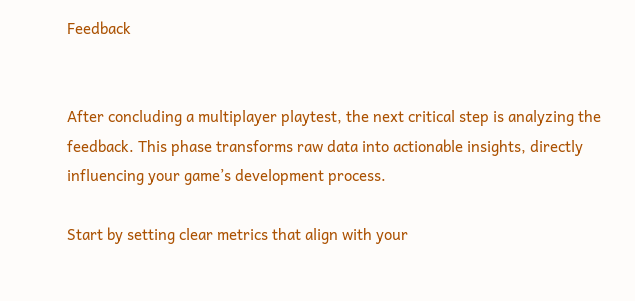Feedback


After concluding a multiplayer playtest, the next critical step is analyzing the feedback. This phase transforms raw data into actionable insights, directly influencing your game’s development process.

Start by setting clear metrics that align with your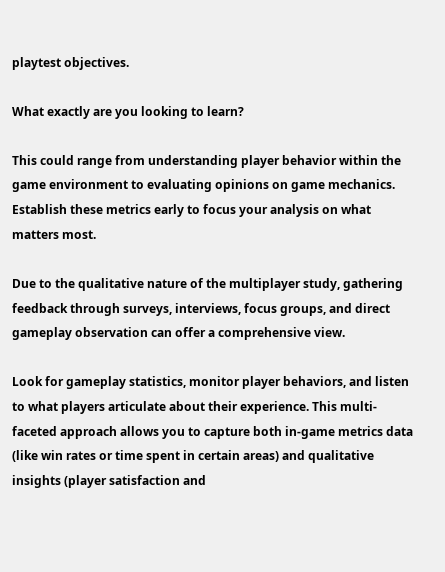playtest objectives.

What exactly are you looking to learn?

This could range from understanding player behavior within the game environment to evaluating opinions on game mechanics. Establish these metrics early to focus your analysis on what matters most.

Due to the qualitative nature of the multiplayer study, gathering feedback through surveys, interviews, focus groups, and direct gameplay observation can offer a comprehensive view.

Look for gameplay statistics, monitor player behaviors, and listen to what players articulate about their experience. This multi-faceted approach allows you to capture both in-game metrics data (like win rates or time spent in certain areas) and qualitative insights (player satisfaction and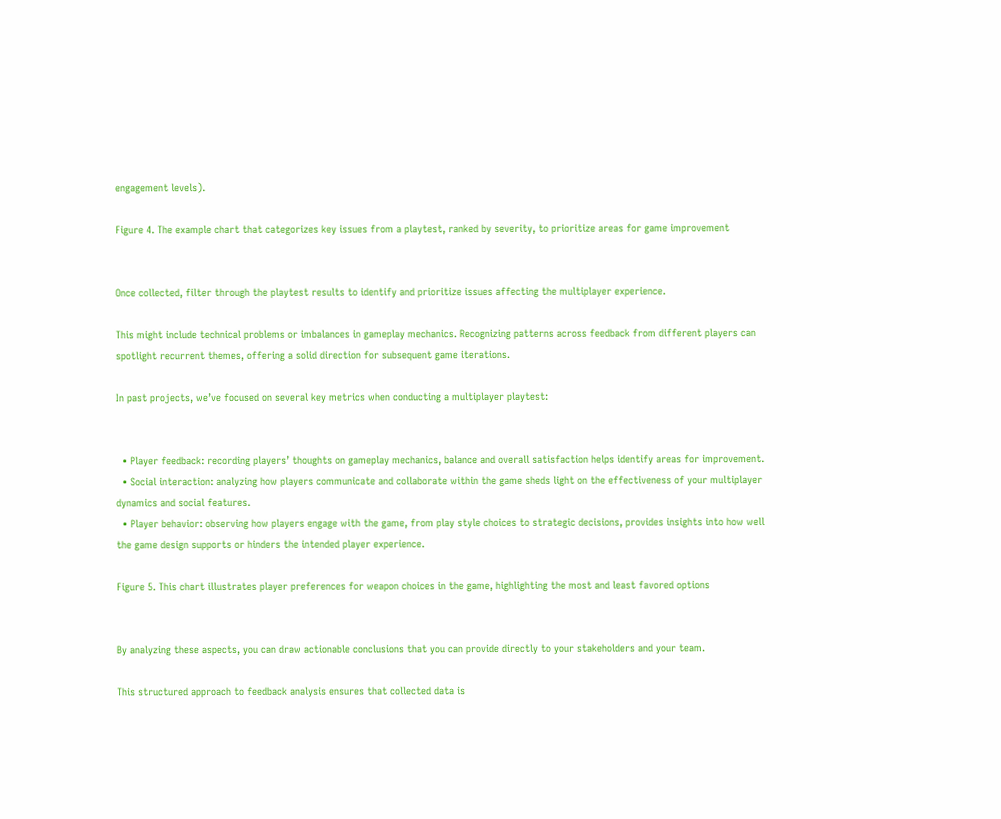engagement levels).

Figure 4. The example chart that categorizes key issues from a playtest, ranked by severity, to prioritize areas for game improvement


Once collected, filter through the playtest results to identify and prioritize issues affecting the multiplayer experience.

This might include technical problems or imbalances in gameplay mechanics. Recognizing patterns across feedback from different players can spotlight recurrent themes, offering a solid direction for subsequent game iterations.

In past projects, we’ve focused on several key metrics when conducting a multiplayer playtest:


  • Player feedback: recording players’ thoughts on gameplay mechanics, balance and overall satisfaction helps identify areas for improvement.
  • Social interaction: analyzing how players communicate and collaborate within the game sheds light on the effectiveness of your multiplayer dynamics and social features.
  • Player behavior: observing how players engage with the game, from play style choices to strategic decisions, provides insights into how well the game design supports or hinders the intended player experience.

Figure 5. This chart illustrates player preferences for weapon choices in the game, highlighting the most and least favored options


By analyzing these aspects, you can draw actionable conclusions that you can provide directly to your stakeholders and your team.

This structured approach to feedback analysis ensures that collected data is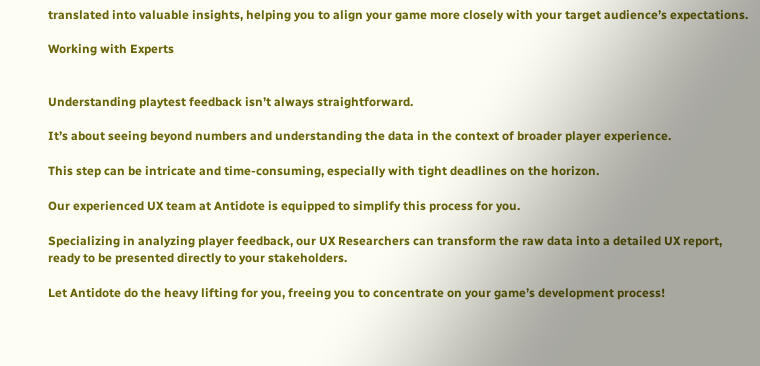translated into valuable insights, helping you to align your game more closely with your target audience’s expectations.

Working with Experts


Understanding playtest feedback isn’t always straightforward.

It’s about seeing beyond numbers and understanding the data in the context of broader player experience.

This step can be intricate and time-consuming, especially with tight deadlines on the horizon.

Our experienced UX team at Antidote is equipped to simplify this process for you.

Specializing in analyzing player feedback, our UX Researchers can transform the raw data into a detailed UX report, ready to be presented directly to your stakeholders.

Let Antidote do the heavy lifting for you, freeing you to concentrate on your game’s development process!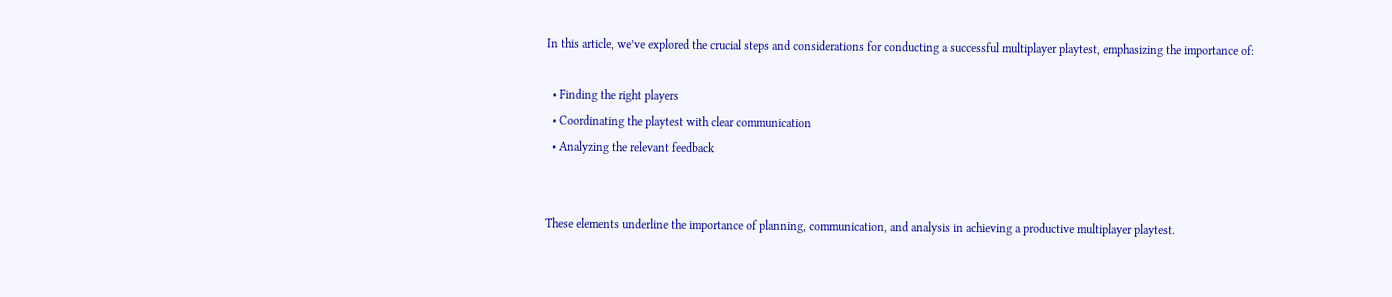In this article, we’ve explored the crucial steps and considerations for conducting a successful multiplayer playtest, emphasizing the importance of:

  • Finding the right players
  • Coordinating the playtest with clear communication
  • Analyzing the relevant feedback


These elements underline the importance of planning, communication, and analysis in achieving a productive multiplayer playtest.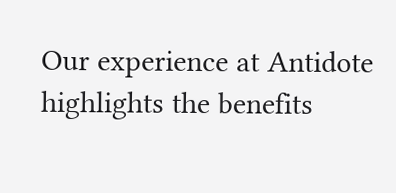Our experience at Antidote highlights the benefits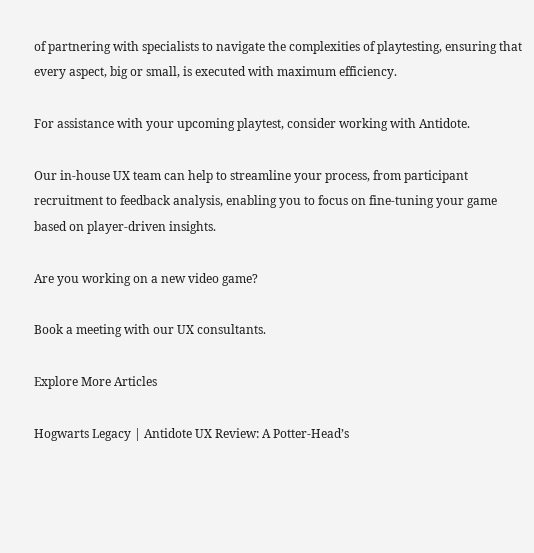of partnering with specialists to navigate the complexities of playtesting, ensuring that every aspect, big or small, is executed with maximum efficiency.

For assistance with your upcoming playtest, consider working with Antidote.

Our in-house UX team can help to streamline your process, from participant recruitment to feedback analysis, enabling you to focus on fine-tuning your game based on player-driven insights.

Are you working on a new video game?

Book a meeting with our UX consultants.

Explore More Articles

Hogwarts Legacy | Antidote UX Review: A Potter-Head’s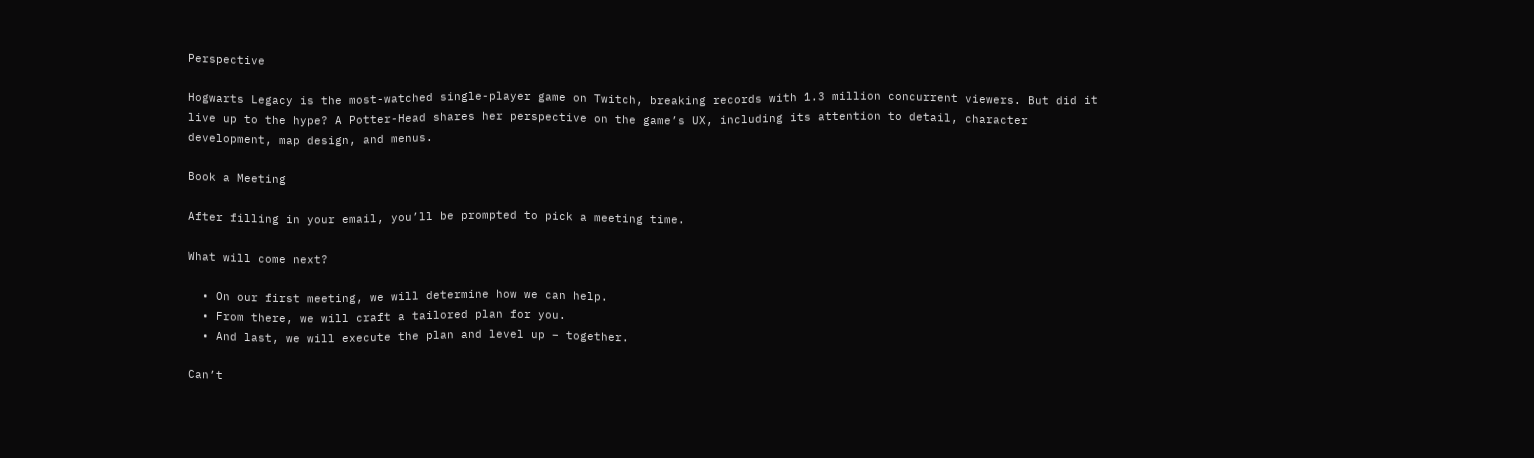Perspective

Hogwarts Legacy is the most-watched single-player game on Twitch, breaking records with 1.3 million concurrent viewers. But did it live up to the hype? A Potter-Head shares her perspective on the game’s UX, including its attention to detail, character development, map design, and menus.

Book a Meeting

After filling in your email, you’ll be prompted to pick a meeting time.

What will come next?

  • On our first meeting, we will determine how we can help.
  • From there, we will craft a tailored plan for you.
  • And last, we will execute the plan and level up – together.

Can’t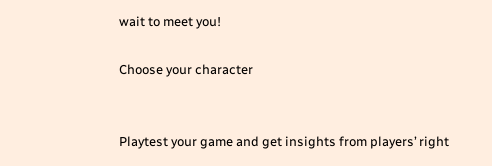wait to meet you!

Choose your character


Playtest your game and get insights from players’ right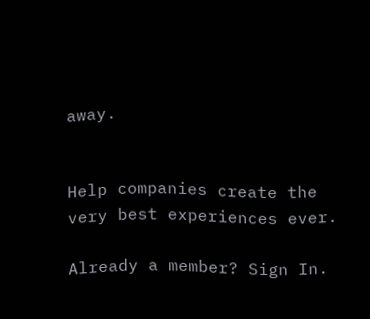away.


Help companies create the very best experiences ever.

Already a member? Sign In.